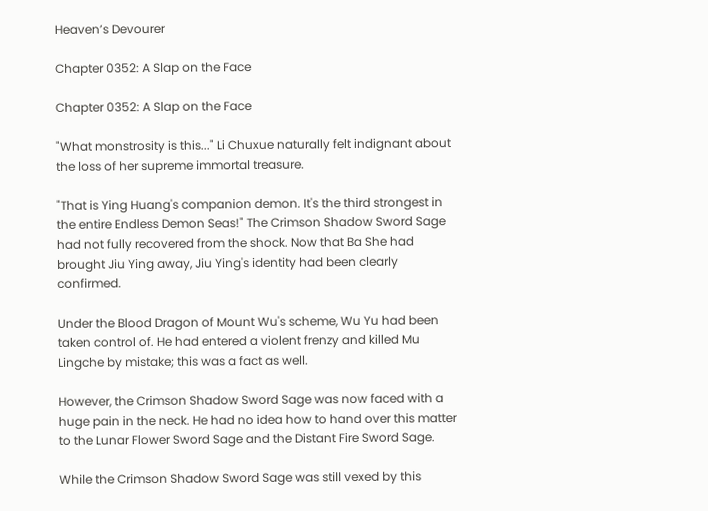Heaven’s Devourer

Chapter 0352: A Slap on the Face

Chapter 0352: A Slap on the Face

"What monstrosity is this..." Li Chuxue naturally felt indignant about the loss of her supreme immortal treasure.

"That is Ying Huang's companion demon. It's the third strongest in the entire Endless Demon Seas!" The Crimson Shadow Sword Sage had not fully recovered from the shock. Now that Ba She had brought Jiu Ying away, Jiu Ying's identity had been clearly confirmed.

Under the Blood Dragon of Mount Wu's scheme, Wu Yu had been taken control of. He had entered a violent frenzy and killed Mu Lingche by mistake; this was a fact as well.

However, the Crimson Shadow Sword Sage was now faced with a huge pain in the neck. He had no idea how to hand over this matter to the Lunar Flower Sword Sage and the Distant Fire Sword Sage.

While the Crimson Shadow Sword Sage was still vexed by this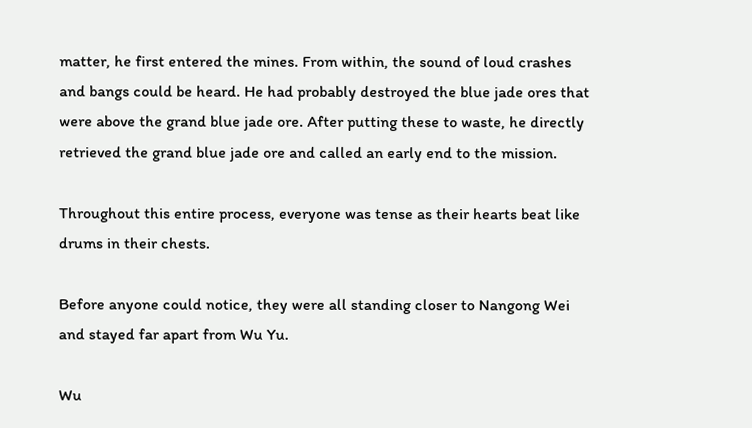matter, he first entered the mines. From within, the sound of loud crashes and bangs could be heard. He had probably destroyed the blue jade ores that were above the grand blue jade ore. After putting these to waste, he directly retrieved the grand blue jade ore and called an early end to the mission.

Throughout this entire process, everyone was tense as their hearts beat like drums in their chests.

Before anyone could notice, they were all standing closer to Nangong Wei and stayed far apart from Wu Yu.

Wu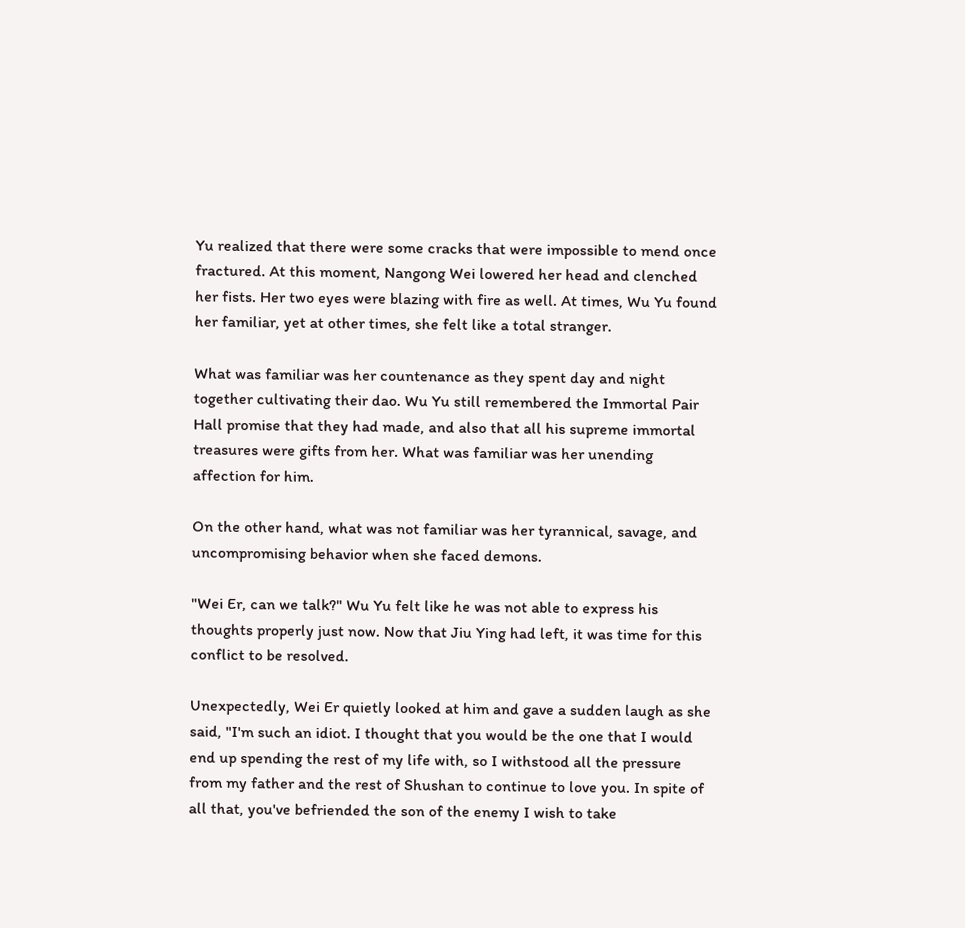Yu realized that there were some cracks that were impossible to mend once fractured. At this moment, Nangong Wei lowered her head and clenched her fists. Her two eyes were blazing with fire as well. At times, Wu Yu found her familiar, yet at other times, she felt like a total stranger.

What was familiar was her countenance as they spent day and night together cultivating their dao. Wu Yu still remembered the Immortal Pair Hall promise that they had made, and also that all his supreme immortal treasures were gifts from her. What was familiar was her unending affection for him.

On the other hand, what was not familiar was her tyrannical, savage, and uncompromising behavior when she faced demons.

"Wei Er, can we talk?" Wu Yu felt like he was not able to express his thoughts properly just now. Now that Jiu Ying had left, it was time for this conflict to be resolved.

Unexpectedly, Wei Er quietly looked at him and gave a sudden laugh as she said, "I'm such an idiot. I thought that you would be the one that I would end up spending the rest of my life with, so I withstood all the pressure from my father and the rest of Shushan to continue to love you. In spite of all that, you've befriended the son of the enemy I wish to take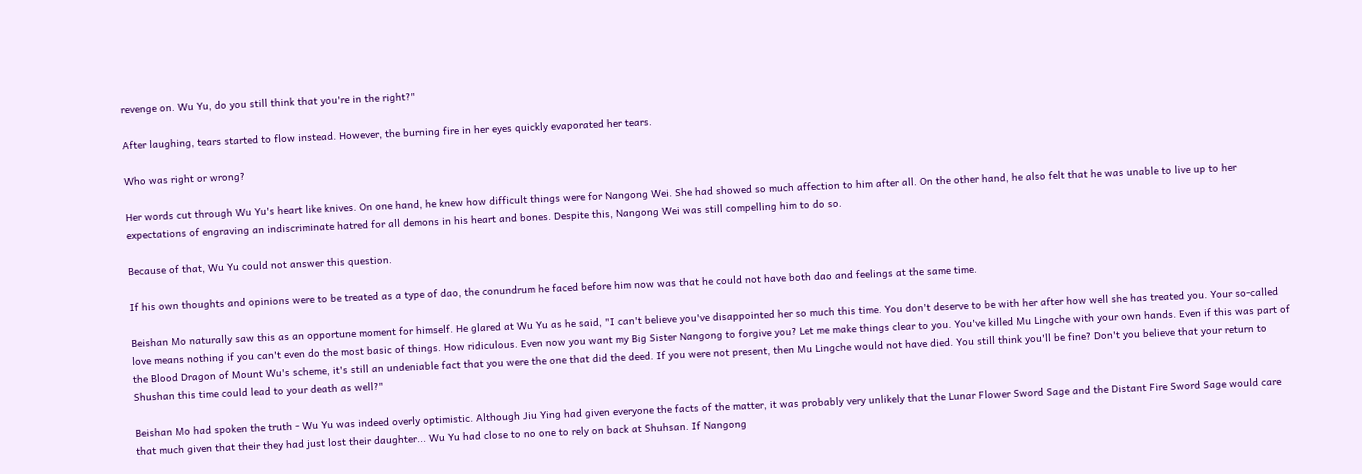revenge on. Wu Yu, do you still think that you're in the right?"

After laughing, tears started to flow instead. However, the burning fire in her eyes quickly evaporated her tears.

Who was right or wrong?

Her words cut through Wu Yu's heart like knives. On one hand, he knew how difficult things were for Nangong Wei. She had showed so much affection to him after all. On the other hand, he also felt that he was unable to live up to her expectations of engraving an indiscriminate hatred for all demons in his heart and bones. Despite this, Nangong Wei was still compelling him to do so.

Because of that, Wu Yu could not answer this question.

If his own thoughts and opinions were to be treated as a type of dao, the conundrum he faced before him now was that he could not have both dao and feelings at the same time.

Beishan Mo naturally saw this as an opportune moment for himself. He glared at Wu Yu as he said, "I can't believe you've disappointed her so much this time. You don't deserve to be with her after how well she has treated you. Your so-called love means nothing if you can't even do the most basic of things. How ridiculous. Even now you want my Big Sister Nangong to forgive you? Let me make things clear to you. You've killed Mu Lingche with your own hands. Even if this was part of the Blood Dragon of Mount Wu's scheme, it's still an undeniable fact that you were the one that did the deed. If you were not present, then Mu Lingche would not have died. You still think you'll be fine? Don't you believe that your return to Shushan this time could lead to your death as well?"

Beishan Mo had spoken the truth - Wu Yu was indeed overly optimistic. Although Jiu Ying had given everyone the facts of the matter, it was probably very unlikely that the Lunar Flower Sword Sage and the Distant Fire Sword Sage would care that much given that their they had just lost their daughter... Wu Yu had close to no one to rely on back at Shuhsan. If Nangong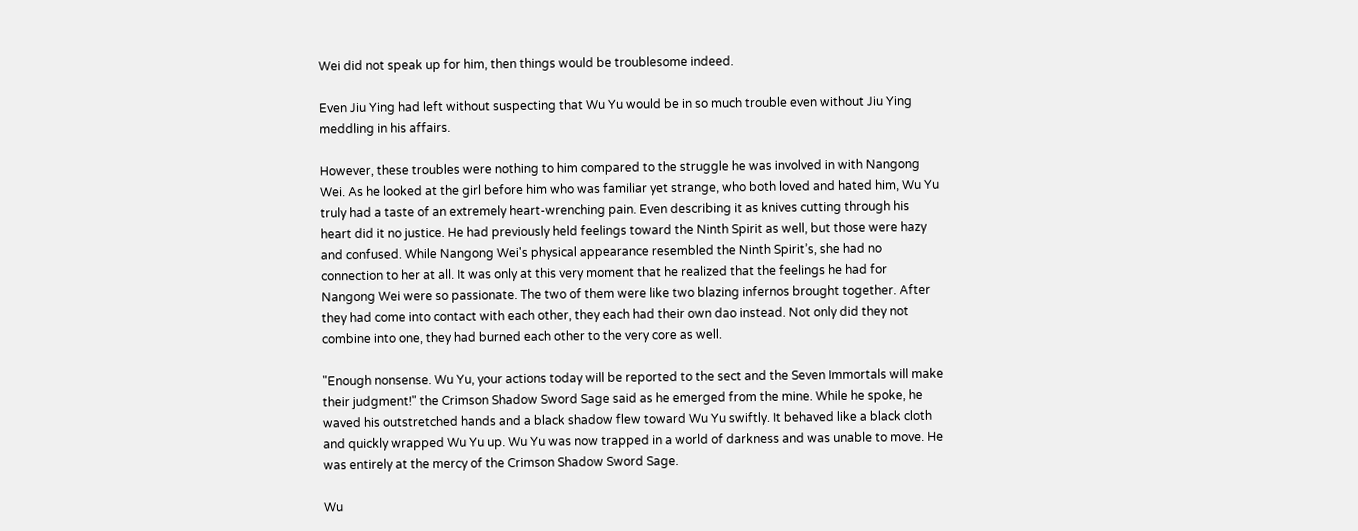Wei did not speak up for him, then things would be troublesome indeed.

Even Jiu Ying had left without suspecting that Wu Yu would be in so much trouble even without Jiu Ying meddling in his affairs.

However, these troubles were nothing to him compared to the struggle he was involved in with Nangong Wei. As he looked at the girl before him who was familiar yet strange, who both loved and hated him, Wu Yu truly had a taste of an extremely heart-wrenching pain. Even describing it as knives cutting through his heart did it no justice. He had previously held feelings toward the Ninth Spirit as well, but those were hazy and confused. While Nangong Wei's physical appearance resembled the Ninth Spirit’s, she had no connection to her at all. It was only at this very moment that he realized that the feelings he had for Nangong Wei were so passionate. The two of them were like two blazing infernos brought together. After they had come into contact with each other, they each had their own dao instead. Not only did they not combine into one, they had burned each other to the very core as well.

"Enough nonsense. Wu Yu, your actions today will be reported to the sect and the Seven Immortals will make their judgment!" the Crimson Shadow Sword Sage said as he emerged from the mine. While he spoke, he waved his outstretched hands and a black shadow flew toward Wu Yu swiftly. It behaved like a black cloth and quickly wrapped Wu Yu up. Wu Yu was now trapped in a world of darkness and was unable to move. He was entirely at the mercy of the Crimson Shadow Sword Sage.

Wu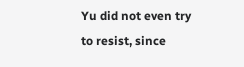Yu did not even try to resist, since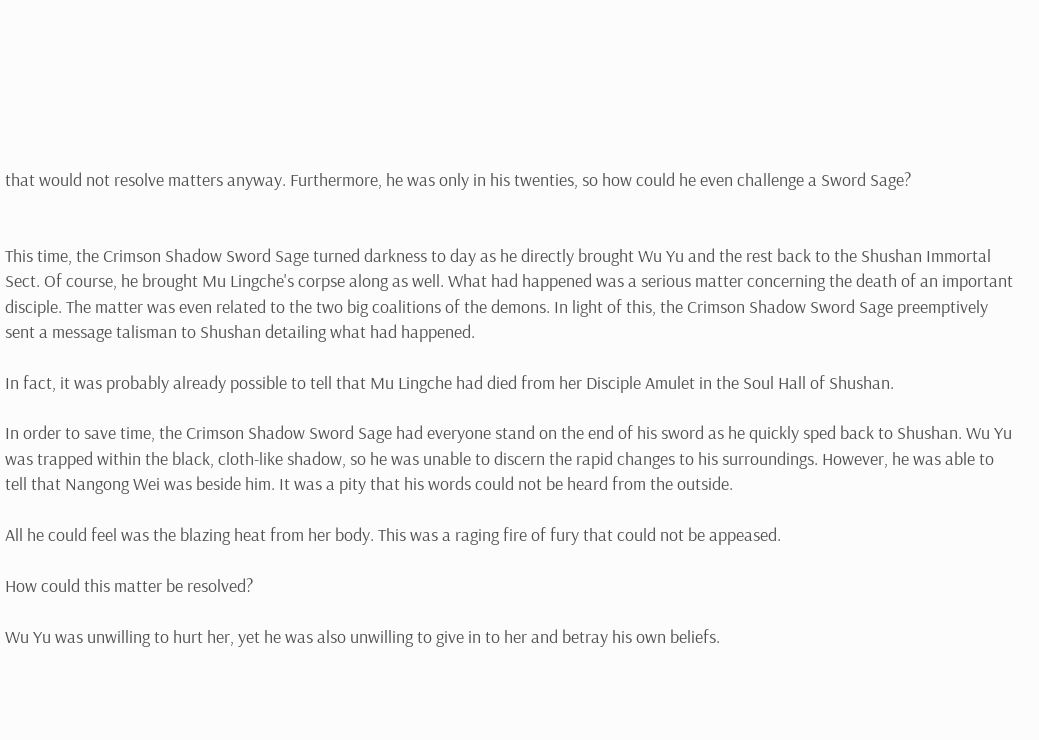that would not resolve matters anyway. Furthermore, he was only in his twenties, so how could he even challenge a Sword Sage?


This time, the Crimson Shadow Sword Sage turned darkness to day as he directly brought Wu Yu and the rest back to the Shushan Immortal Sect. Of course, he brought Mu Lingche's corpse along as well. What had happened was a serious matter concerning the death of an important disciple. The matter was even related to the two big coalitions of the demons. In light of this, the Crimson Shadow Sword Sage preemptively sent a message talisman to Shushan detailing what had happened.

In fact, it was probably already possible to tell that Mu Lingche had died from her Disciple Amulet in the Soul Hall of Shushan.

In order to save time, the Crimson Shadow Sword Sage had everyone stand on the end of his sword as he quickly sped back to Shushan. Wu Yu was trapped within the black, cloth-like shadow, so he was unable to discern the rapid changes to his surroundings. However, he was able to tell that Nangong Wei was beside him. It was a pity that his words could not be heard from the outside.

All he could feel was the blazing heat from her body. This was a raging fire of fury that could not be appeased.

How could this matter be resolved?

Wu Yu was unwilling to hurt her, yet he was also unwilling to give in to her and betray his own beliefs.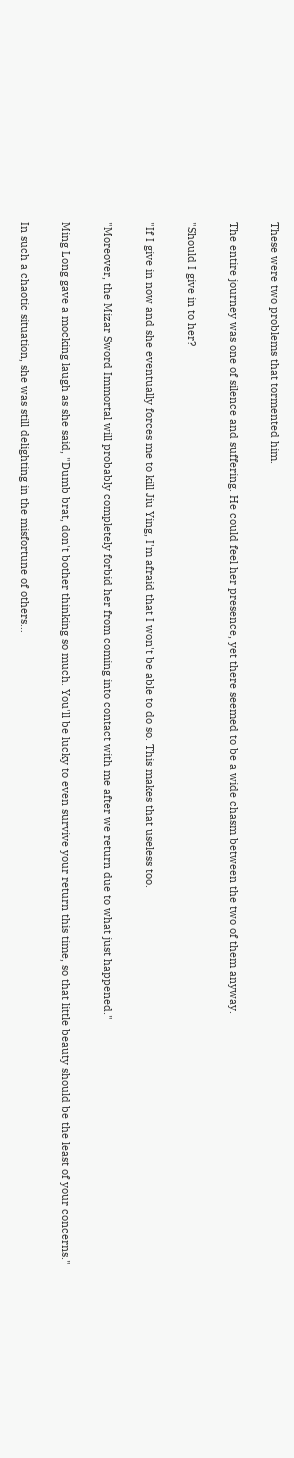These were two problems that tormented him.

The entire journey was one of silence and suffering. He could feel her presence, yet there seemed to be a wide chasm between the two of them anyway.

"Should I give in to her?

"If I give in now and she eventually forces me to kill Jiu Ying, I'm afraid that I won't be able to do so. This makes that useless too.

"Moreover, the Mizar Sword Immortal will probably completely forbid her from coming into contact with me after we return due to what just happened."

Ming Long gave a mocking laugh as she said, "Dumb brat, don't bother thinking so much. You'll be lucky to even survive your return this time, so that little beauty should be the least of your concerns."

In such a chaotic situation, she was still delighting in the misfortune of others…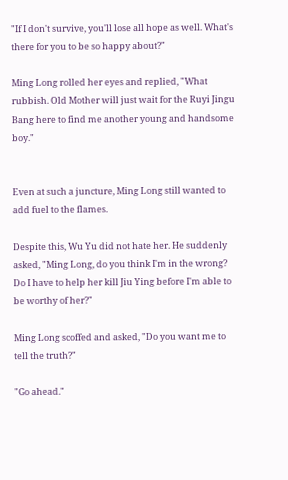"If I don't survive, you'll lose all hope as well. What's there for you to be so happy about?"

Ming Long rolled her eyes and replied, "What rubbish. Old Mother will just wait for the Ruyi Jingu Bang here to find me another young and handsome boy."


Even at such a juncture, Ming Long still wanted to add fuel to the flames.

Despite this, Wu Yu did not hate her. He suddenly asked, "Ming Long, do you think I'm in the wrong? Do I have to help her kill Jiu Ying before I'm able to be worthy of her?"

Ming Long scoffed and asked, "Do you want me to tell the truth?"

"Go ahead."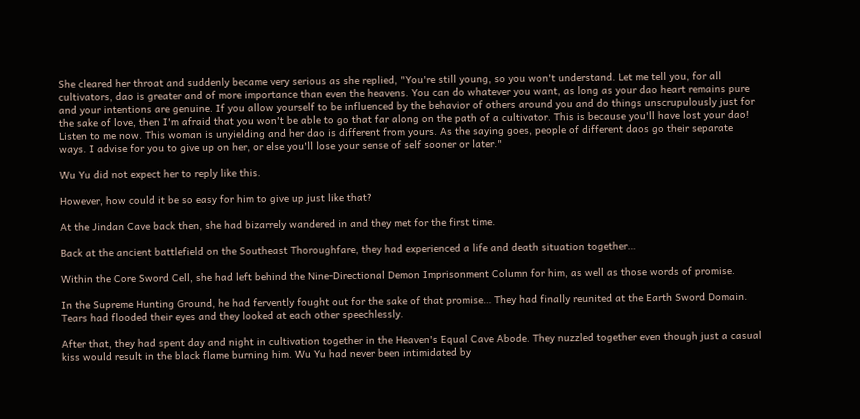She cleared her throat and suddenly became very serious as she replied, "You're still young, so you won't understand. Let me tell you, for all cultivators, dao is greater and of more importance than even the heavens. You can do whatever you want, as long as your dao heart remains pure and your intentions are genuine. If you allow yourself to be influenced by the behavior of others around you and do things unscrupulously just for the sake of love, then I'm afraid that you won't be able to go that far along on the path of a cultivator. This is because you'll have lost your dao! Listen to me now. This woman is unyielding and her dao is different from yours. As the saying goes, people of different daos go their separate ways. I advise for you to give up on her, or else you'll lose your sense of self sooner or later."

Wu Yu did not expect her to reply like this.

However, how could it be so easy for him to give up just like that?

At the Jindan Cave back then, she had bizarrely wandered in and they met for the first time.

Back at the ancient battlefield on the Southeast Thoroughfare, they had experienced a life and death situation together…

Within the Core Sword Cell, she had left behind the Nine-Directional Demon Imprisonment Column for him, as well as those words of promise.

In the Supreme Hunting Ground, he had fervently fought out for the sake of that promise… They had finally reunited at the Earth Sword Domain. Tears had flooded their eyes and they looked at each other speechlessly.

After that, they had spent day and night in cultivation together in the Heaven's Equal Cave Abode. They nuzzled together even though just a casual kiss would result in the black flame burning him. Wu Yu had never been intimidated by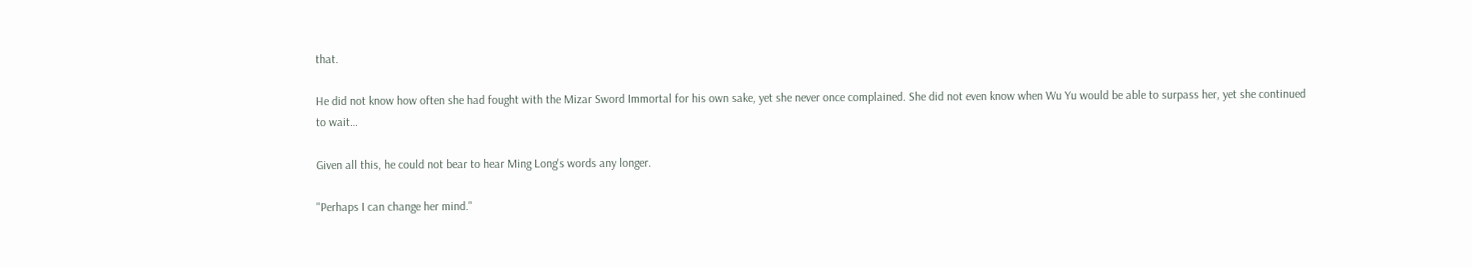that.

He did not know how often she had fought with the Mizar Sword Immortal for his own sake, yet she never once complained. She did not even know when Wu Yu would be able to surpass her, yet she continued to wait…

Given all this, he could not bear to hear Ming Long's words any longer.

"Perhaps I can change her mind."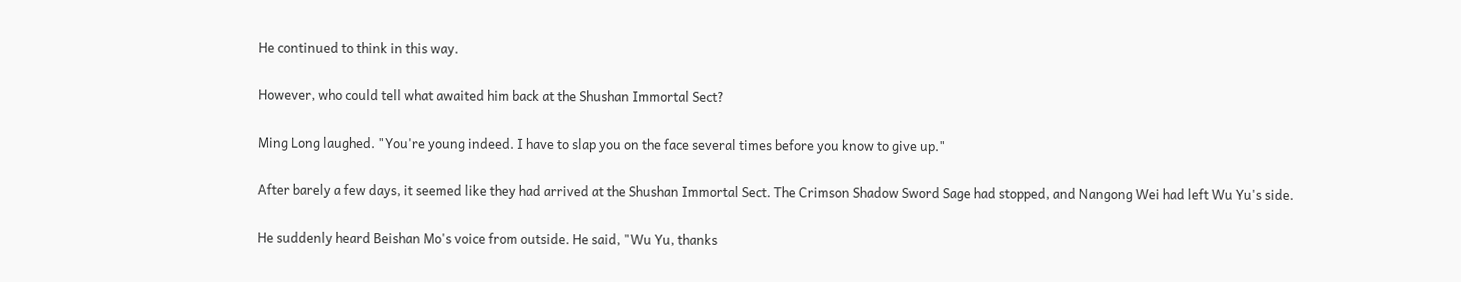He continued to think in this way.

However, who could tell what awaited him back at the Shushan Immortal Sect?

Ming Long laughed. "You're young indeed. I have to slap you on the face several times before you know to give up."

After barely a few days, it seemed like they had arrived at the Shushan Immortal Sect. The Crimson Shadow Sword Sage had stopped, and Nangong Wei had left Wu Yu's side.

He suddenly heard Beishan Mo's voice from outside. He said, "Wu Yu, thanks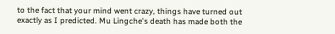to the fact that your mind went crazy, things have turned out exactly as I predicted. Mu Lingche's death has made both the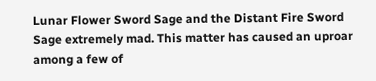Lunar Flower Sword Sage and the Distant Fire Sword Sage extremely mad. This matter has caused an uproar among a few of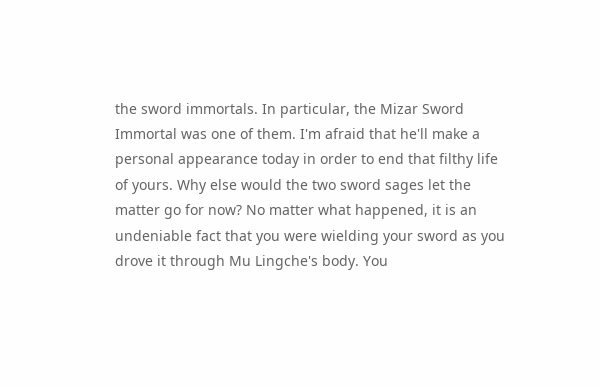the sword immortals. In particular, the Mizar Sword Immortal was one of them. I'm afraid that he'll make a personal appearance today in order to end that filthy life of yours. Why else would the two sword sages let the matter go for now? No matter what happened, it is an undeniable fact that you were wielding your sword as you drove it through Mu Lingche's body. You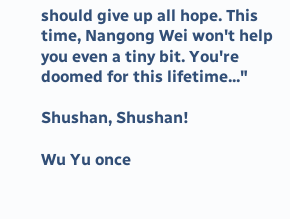should give up all hope. This time, Nangong Wei won't help you even a tiny bit. You're doomed for this lifetime..."

Shushan, Shushan!

Wu Yu once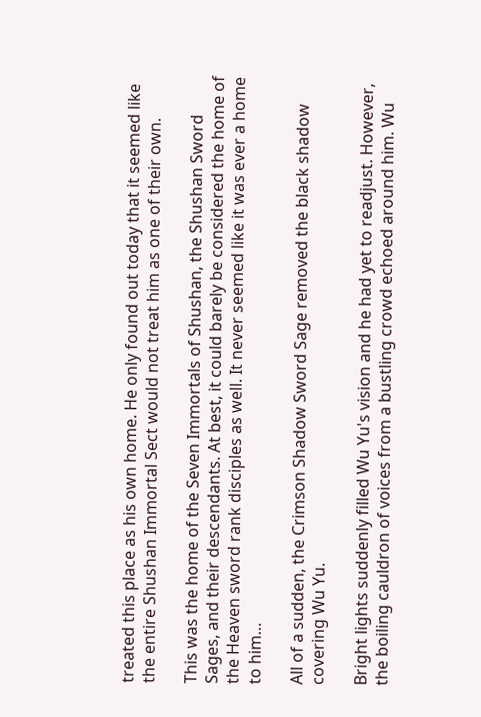treated this place as his own home. He only found out today that it seemed like the entire Shushan Immortal Sect would not treat him as one of their own.

This was the home of the Seven Immortals of Shushan, the Shushan Sword Sages, and their descendants. At best, it could barely be considered the home of the Heaven sword rank disciples as well. It never seemed like it was ever a home to him…

All of a sudden, the Crimson Shadow Sword Sage removed the black shadow covering Wu Yu.

Bright lights suddenly filled Wu Yu's vision and he had yet to readjust. However, the boiling cauldron of voices from a bustling crowd echoed around him. Wu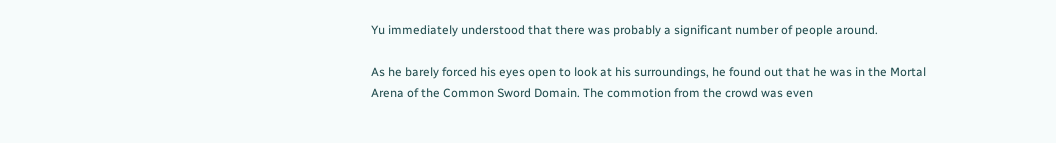Yu immediately understood that there was probably a significant number of people around.

As he barely forced his eyes open to look at his surroundings, he found out that he was in the Mortal Arena of the Common Sword Domain. The commotion from the crowd was even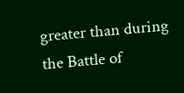greater than during the Battle of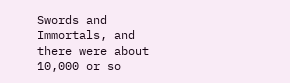Swords and Immortals, and there were about 10,000 or so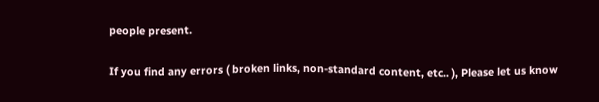people present.

If you find any errors ( broken links, non-standard content, etc.. ), Please let us know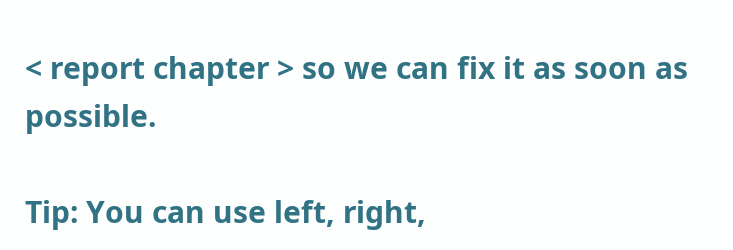< report chapter > so we can fix it as soon as possible.

Tip: You can use left, right,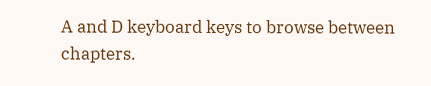A and D keyboard keys to browse between chapters.